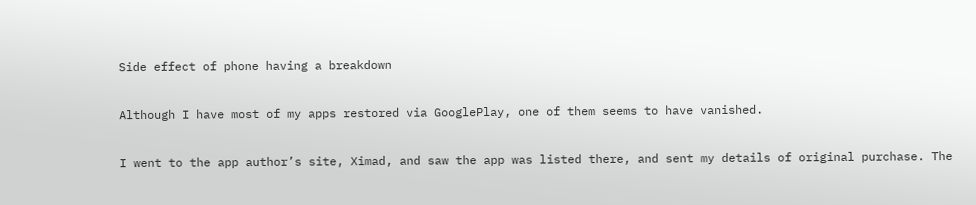Side effect of phone having a breakdown

Although I have most of my apps restored via GooglePlay, one of them seems to have vanished.

I went to the app author’s site, Ximad, and saw the app was listed there, and sent my details of original purchase. The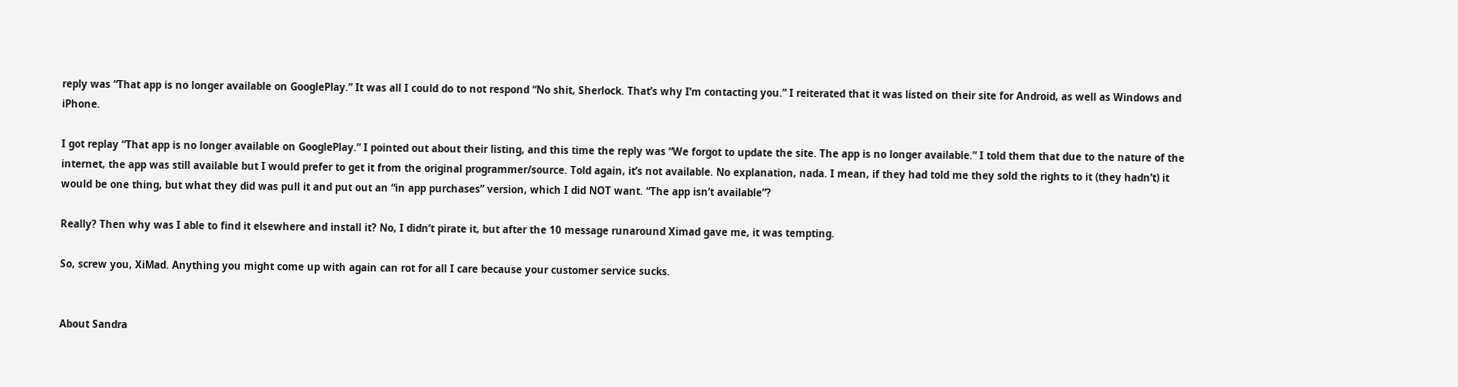reply was “That app is no longer available on GooglePlay.” It was all I could do to not respond “No shit, Sherlock. That’s why I’m contacting you.” I reiterated that it was listed on their site for Android, as well as Windows and iPhone.

I got replay “That app is no longer available on GooglePlay.” I pointed out about their listing, and this time the reply was “We forgot to update the site. The app is no longer available.” I told them that due to the nature of the internet, the app was still available but I would prefer to get it from the original programmer/source. Told again, it’s not available. No explanation, nada. I mean, if they had told me they sold the rights to it (they hadn’t) it would be one thing, but what they did was pull it and put out an “in app purchases” version, which I did NOT want. “The app isn’t available”?

Really? Then why was I able to find it elsewhere and install it? No, I didn’t pirate it, but after the 10 message runaround Ximad gave me, it was tempting.

So, screw you, XiMad. Anything you might come up with again can rot for all I care because your customer service sucks.


About Sandra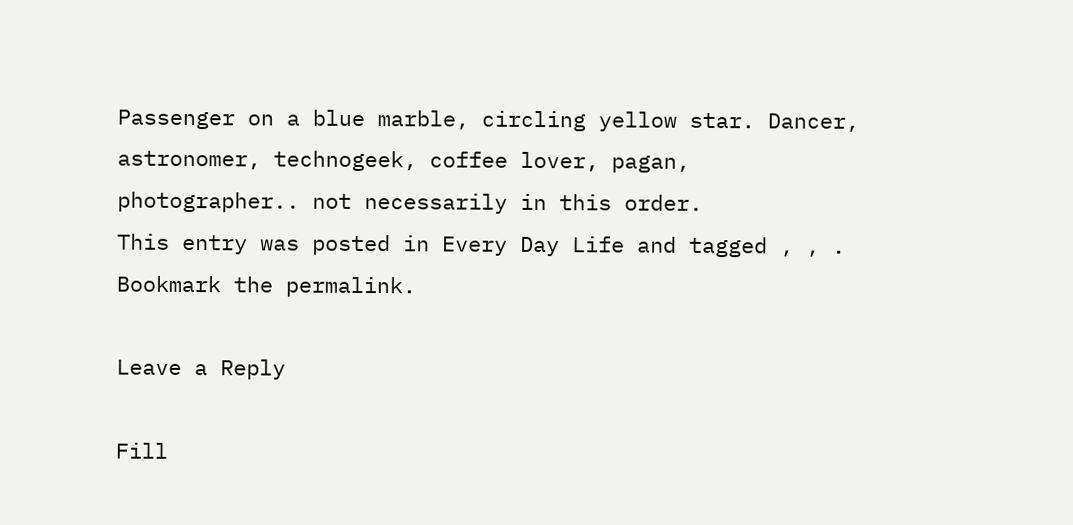Passenger on a blue marble, circling yellow star. Dancer, astronomer, technogeek, coffee lover, pagan, photographer.. not necessarily in this order.
This entry was posted in Every Day Life and tagged , , . Bookmark the permalink.

Leave a Reply

Fill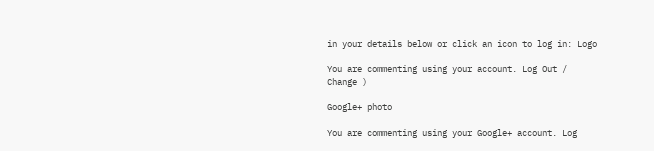in your details below or click an icon to log in: Logo

You are commenting using your account. Log Out /  Change )

Google+ photo

You are commenting using your Google+ account. Log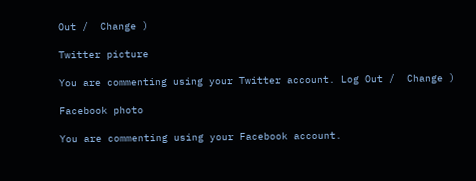Out /  Change )

Twitter picture

You are commenting using your Twitter account. Log Out /  Change )

Facebook photo

You are commenting using your Facebook account.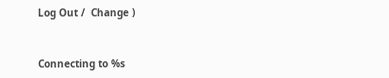Log Out /  Change )


Connecting to %s